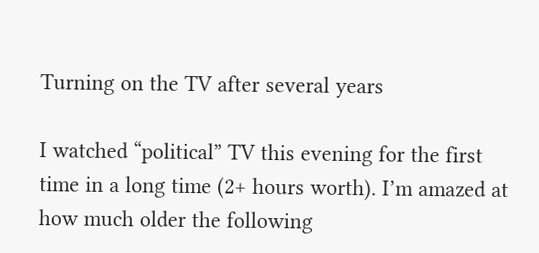Turning on the TV after several years

I watched “political” TV this evening for the first time in a long time (2+ hours worth). I’m amazed at how much older the following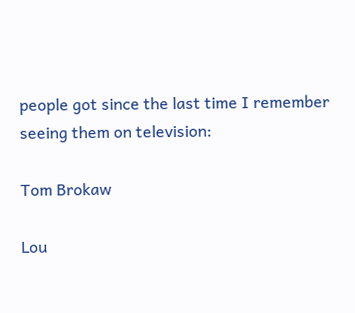people got since the last time I remember seeing them on television:

Tom Brokaw

Lou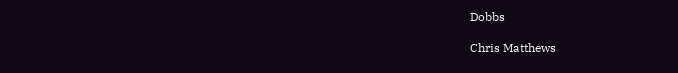Dobbs

Chris Matthews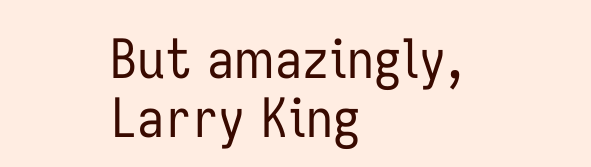But amazingly, Larry King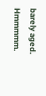barely aged. Hmmmmm.